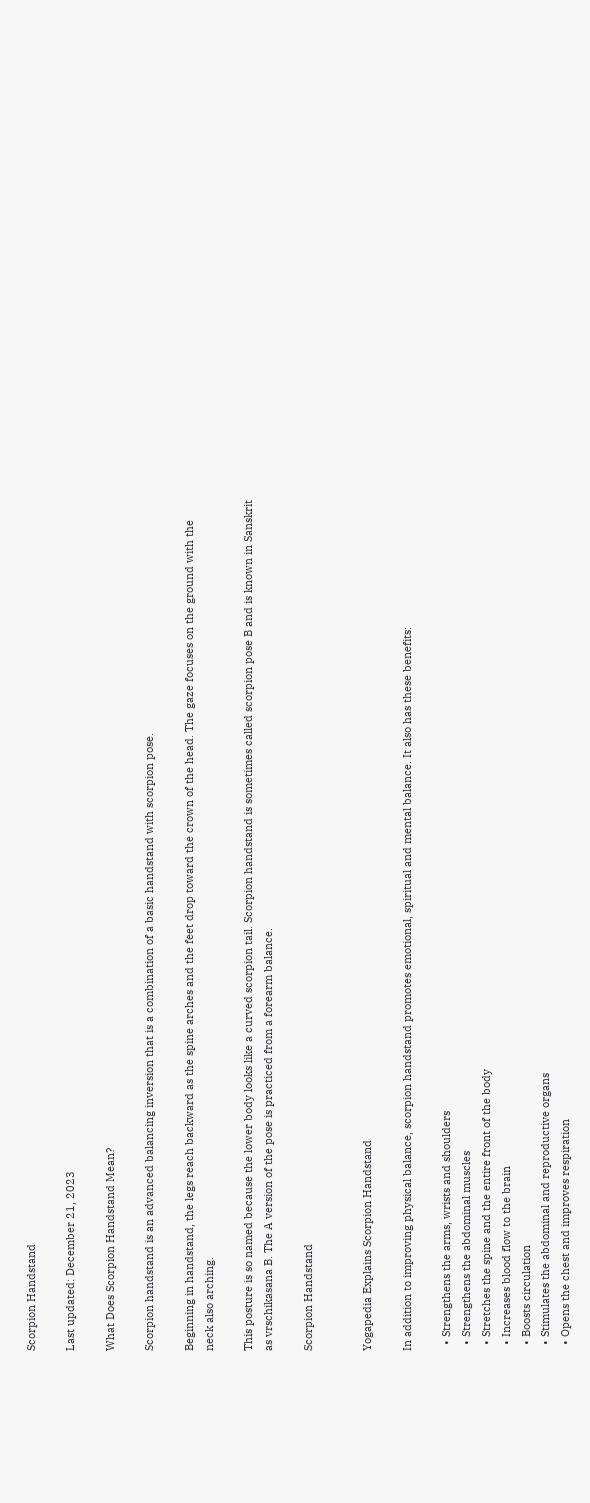Scorpion Handstand

Last updated: December 21, 2023

What Does Scorpion Handstand Mean?

Scorpion handstand is an advanced balancing inversion that is a combination of a basic handstand with scorpion pose.

Beginning in handstand, the legs reach backward as the spine arches and the feet drop toward the crown of the head. The gaze focuses on the ground with the neck also arching.

This posture is so named because the lower body looks like a curved scorpion tail. Scorpion handstand is sometimes called scorpion pose B and is known in Sanskrit as vrschikasana B. The A version of the pose is practiced from a forearm balance.

Scorpion Handstand


Yogapedia Explains Scorpion Handstand

In addition to improving physical balance, scorpion handstand promotes emotional, spiritual and mental balance. It also has these benefits:

  • Strengthens the arms, wrists and shoulders
  • Strengthens the abdominal muscles
  • Stretches the spine and the entire front of the body
  • Increases blood flow to the brain
  • Boosts circulation
  • Stimulates the abdominal and reproductive organs
  • Opens the chest and improves respiration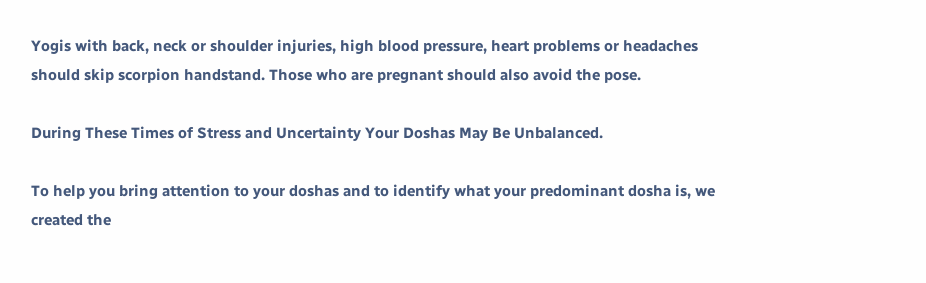Yogis with back, neck or shoulder injuries, high blood pressure, heart problems or headaches should skip scorpion handstand. Those who are pregnant should also avoid the pose.

During These Times of Stress and Uncertainty Your Doshas May Be Unbalanced.

To help you bring attention to your doshas and to identify what your predominant dosha is, we created the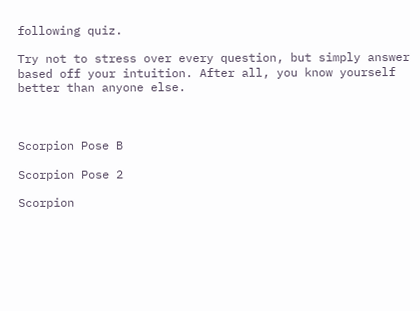following quiz.

Try not to stress over every question, but simply answer based off your intuition. After all, you know yourself better than anyone else.



Scorpion Pose B

Scorpion Pose 2

Scorpion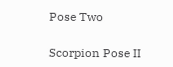Pose Two

Scorpion Pose II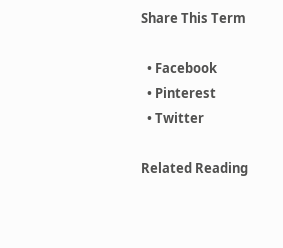Share This Term

  • Facebook
  • Pinterest
  • Twitter

Related Reading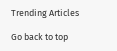Trending Articles

Go back to top